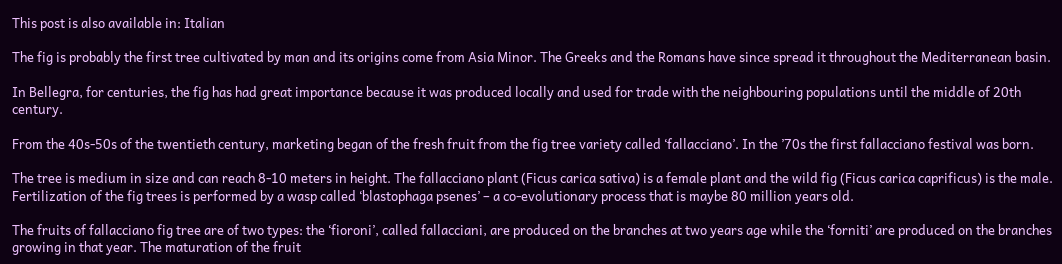This post is also available in: Italian

The fig is probably the first tree cultivated by man and its origins come from Asia Minor. The Greeks and the Romans have since spread it throughout the Mediterranean basin.

In Bellegra, for centuries, the fig has had great importance because it was produced locally and used for trade with the neighbouring populations until the middle of 20th century.

From the 40s-50s of the twentieth century, marketing began of the fresh fruit from the fig tree variety called ‘fallacciano’. In the ’70s the first fallacciano festival was born.

The tree is medium in size and can reach 8-10 meters in height. The fallacciano plant (Ficus carica sativa) is a female plant and the wild fig (Ficus carica caprificus) is the male. Fertilization of the fig trees is performed by a wasp called ‘blastophaga psenes’ – a co-evolutionary process that is maybe 80 million years old.

The fruits of fallacciano fig tree are of two types: the ‘fioroni’, called fallacciani, are produced on the branches at two years age while the ‘forniti’ are produced on the branches growing in that year. The maturation of the fruit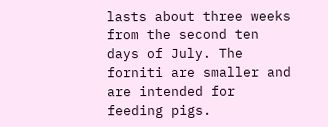lasts about three weeks from the second ten days of July. The forniti are smaller and are intended for feeding pigs.